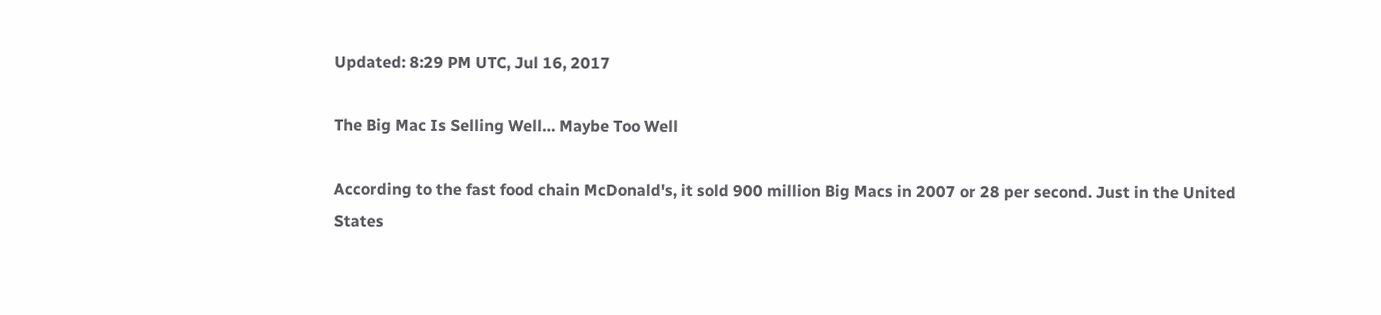Updated: 8:29 PM UTC, Jul 16, 2017

The Big Mac Is Selling Well… Maybe Too Well

According to the fast food chain McDonald's, it sold 900 million Big Macs in 2007 or 28 per second. Just in the United States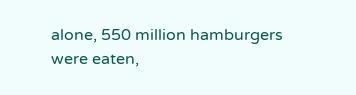alone, 550 million hamburgers were eaten,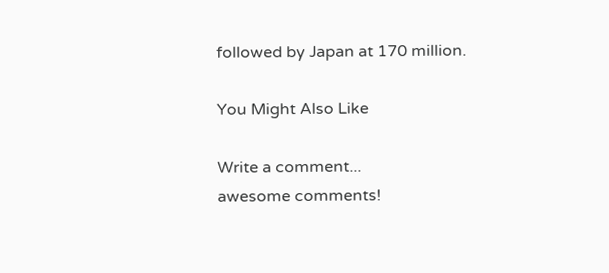followed by Japan at 170 million.

You Might Also Like

Write a comment...
awesome comments!